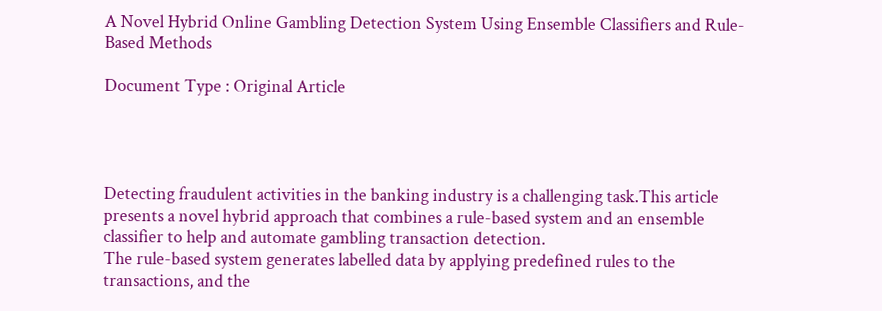A Novel Hybrid Online Gambling Detection System Using Ensemble Classifiers and Rule-Based Methods

Document Type : Original Article




Detecting fraudulent activities in the banking industry is a challenging task.This article presents a novel hybrid approach that combines a rule-based system and an ensemble classifier to help and automate gambling transaction detection.
The rule-based system generates labelled data by applying predefined rules to the transactions, and the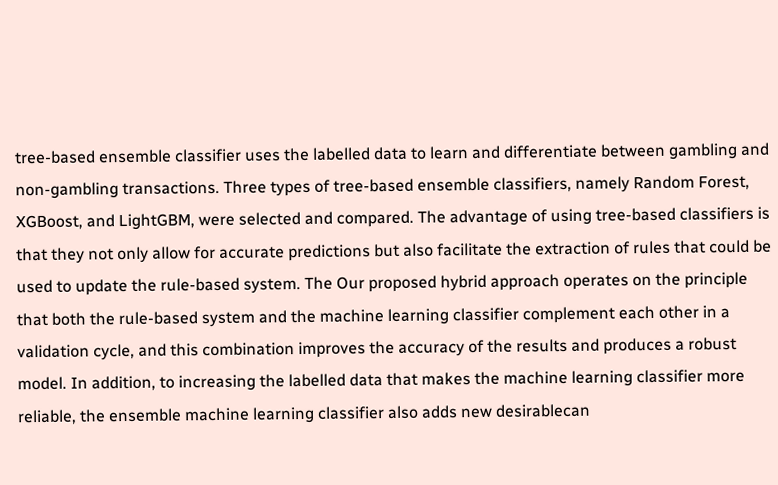tree-based ensemble classifier uses the labelled data to learn and differentiate between gambling and non-gambling transactions. Three types of tree-based ensemble classifiers, namely Random Forest, XGBoost, and LightGBM, were selected and compared. The advantage of using tree-based classifiers is that they not only allow for accurate predictions but also facilitate the extraction of rules that could be used to update the rule-based system. The Our proposed hybrid approach operates on the principle that both the rule-based system and the machine learning classifier complement each other in a validation cycle, and this combination improves the accuracy of the results and produces a robust model. In addition, to increasing the labelled data that makes the machine learning classifier more reliable, the ensemble machine learning classifier also adds new desirablecan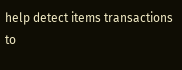help detect items transactions to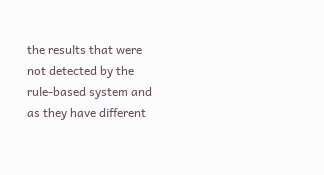the results that were not detected by the rule-based system and as they have different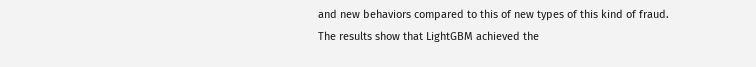and new behaviors compared to this of new types of this kind of fraud.
The results show that LightGBM achieved the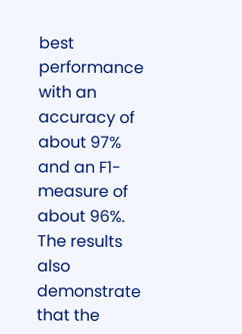best performance with an accuracy of about 97% and an F1-measure of about 96%. The results also demonstrate that the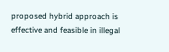proposed hybrid approach is effective and feasible in illegal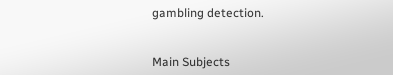gambling detection.


Main Subjects